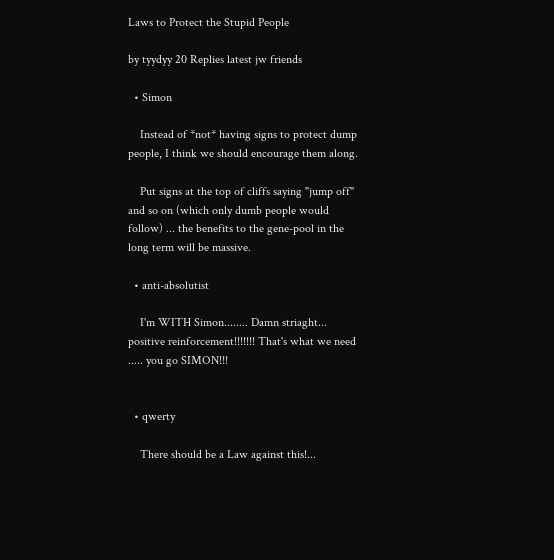Laws to Protect the Stupid People

by tyydyy 20 Replies latest jw friends

  • Simon

    Instead of *not* having signs to protect dump people, I think we should encourage them along.

    Put signs at the top of cliffs saying "jump off" and so on (which only dumb people would follow) ... the benefits to the gene-pool in the long term will be massive.

  • anti-absolutist

    I'm WITH Simon........ Damn striaght... positive reinforcement!!!!!!! That's what we need ..... you go SIMON!!!


  • qwerty

    There should be a Law against this!...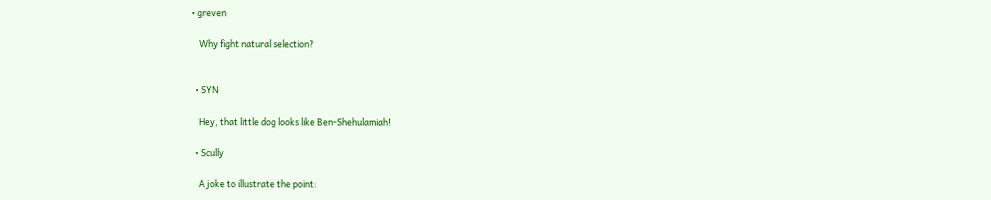• greven

    Why fight natural selection?


  • SYN

    Hey, that little dog looks like Ben-Shehulamiah!

  • Scully

    A joke to illustrate the point: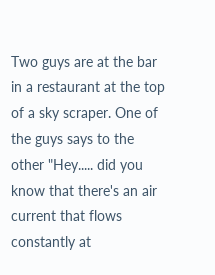Two guys are at the bar in a restaurant at the top of a sky scraper. One of the guys says to the other "Hey..... did you know that there's an air current that flows constantly at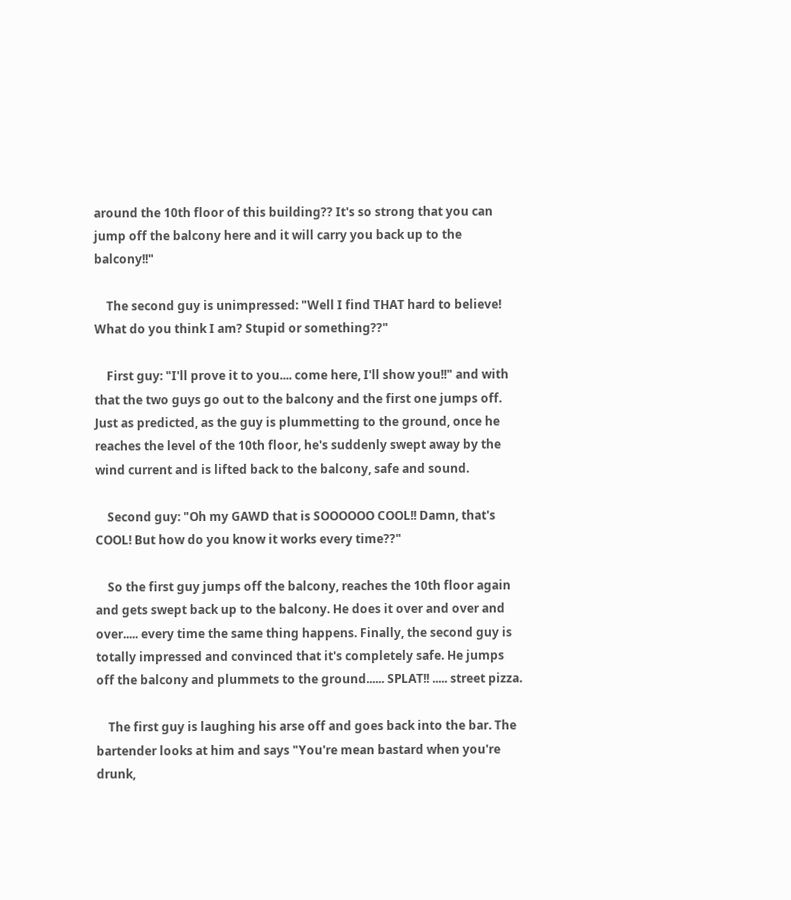around the 10th floor of this building?? It's so strong that you can jump off the balcony here and it will carry you back up to the balcony!!"

    The second guy is unimpressed: "Well I find THAT hard to believe! What do you think I am? Stupid or something??"

    First guy: "I'll prove it to you.... come here, I'll show you!!" and with that the two guys go out to the balcony and the first one jumps off. Just as predicted, as the guy is plummetting to the ground, once he reaches the level of the 10th floor, he's suddenly swept away by the wind current and is lifted back to the balcony, safe and sound.

    Second guy: "Oh my GAWD that is SOOOOOO COOL!! Damn, that's COOL! But how do you know it works every time??"

    So the first guy jumps off the balcony, reaches the 10th floor again and gets swept back up to the balcony. He does it over and over and over..... every time the same thing happens. Finally, the second guy is totally impressed and convinced that it's completely safe. He jumps off the balcony and plummets to the ground...... SPLAT!! ..... street pizza.

    The first guy is laughing his arse off and goes back into the bar. The bartender looks at him and says "You're mean bastard when you're drunk,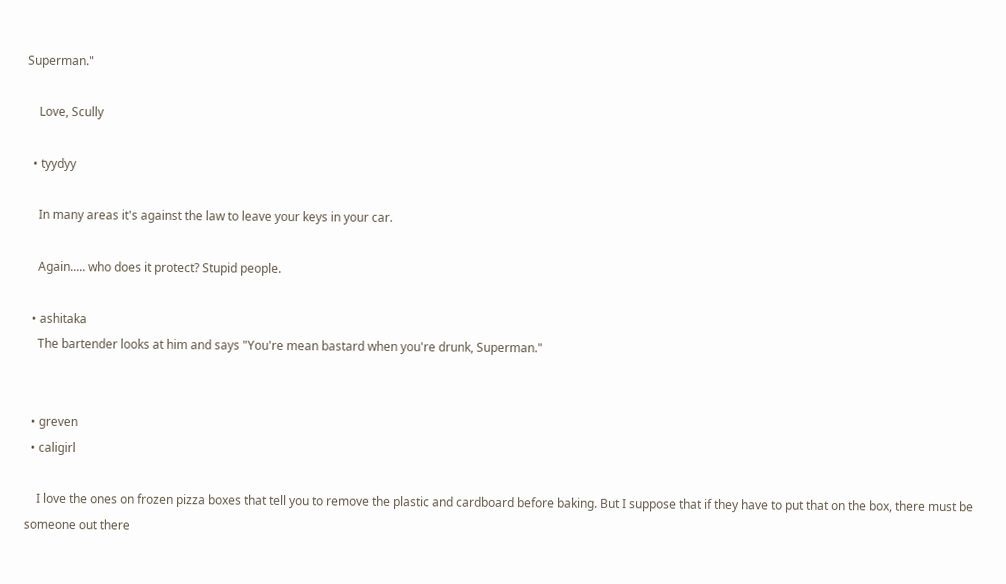Superman."

    Love, Scully

  • tyydyy

    In many areas it's against the law to leave your keys in your car.

    Again..... who does it protect? Stupid people.

  • ashitaka
    The bartender looks at him and says "You're mean bastard when you're drunk, Superman."


  • greven
  • caligirl

    I love the ones on frozen pizza boxes that tell you to remove the plastic and cardboard before baking. But I suppose that if they have to put that on the box, there must be someone out there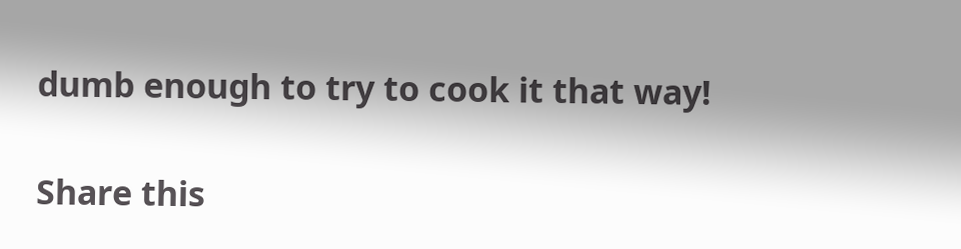dumb enough to try to cook it that way!

Share this